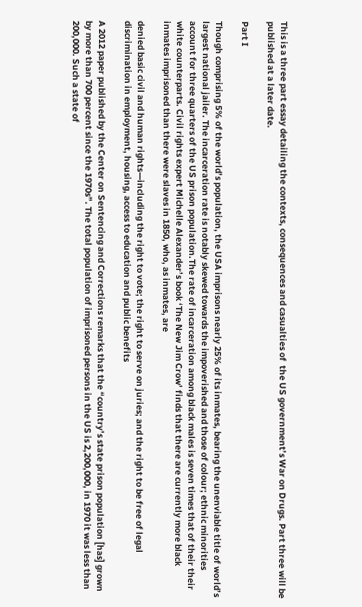This is a three part essay detailing the contexts, consequences and casualties of  the US government’s War on Drugs. Part three will be published at a later date.

Part I

Though comprising 5% of the world’s population, the USA imprisons nearly 25% of its inmates, bearing the unenviable title of world’s largest national jailer. The incarceration rate is notably skewed towards the impoverished and those of colour; ethnic minorities account for three quarters of the US prison population.The rate of incarceration among black males is seven times that of their their white counterparts. Civil rights expert Michelle Alexander’s book ‘The New Jim Crow’ finds that there are currently more black inmates imprisoned than there were slaves in 1850, who, as inmates, are

denied basic civil and human rights—including the right to vote; the right to serve on juries; and the right to be free of legal discrimination in employment, housing, access to education and public benefits

A 2012 paper published by the Center on Sentencing and Corrections remarks that the “country’s state prison population [has] grown by more than 700 percent since the 1970s”. The total population of imprisoned persons in the US is 2,200,000, in 1970 it was less than 200,000. Such a state of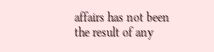affairs has not been the result of any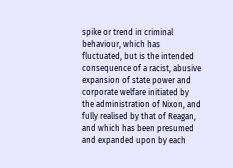spike or trend in criminal behaviour, which has fluctuated, but is the intended consequence of a racist, abusive expansion of state power and corporate welfare initiated by the administration of Nixon, and fully realised by that of Reagan, and which has been presumed and expanded upon by each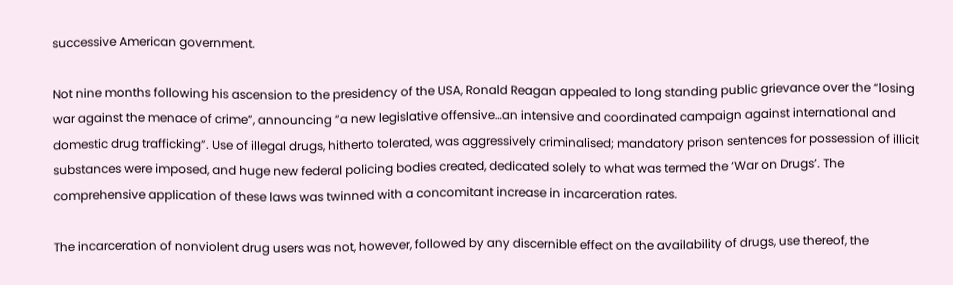successive American government.

Not nine months following his ascension to the presidency of the USA, Ronald Reagan appealed to long standing public grievance over the “losing war against the menace of crime”, announcing “a new legislative offensive…an intensive and coordinated campaign against international and domestic drug trafficking”. Use of illegal drugs, hitherto tolerated, was aggressively criminalised; mandatory prison sentences for possession of illicit substances were imposed, and huge new federal policing bodies created, dedicated solely to what was termed the ‘War on Drugs’. The comprehensive application of these laws was twinned with a concomitant increase in incarceration rates.

The incarceration of nonviolent drug users was not, however, followed by any discernible effect on the availability of drugs, use thereof, the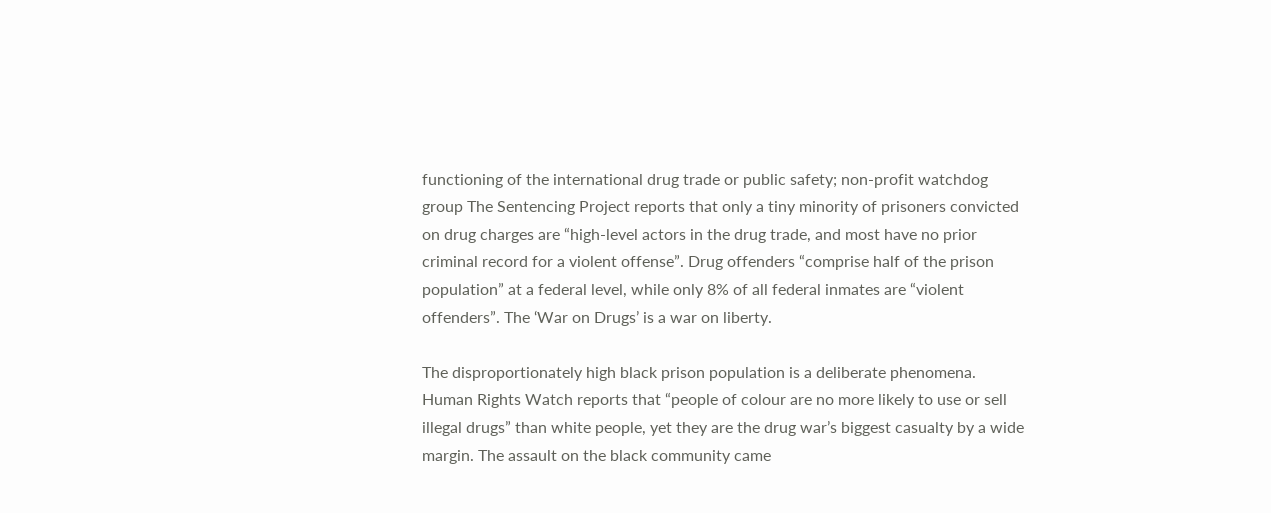functioning of the international drug trade or public safety; non-profit watchdog group The Sentencing Project reports that only a tiny minority of prisoners convicted on drug charges are “high-level actors in the drug trade, and most have no prior criminal record for a violent offense”. Drug offenders “comprise half of the prison population” at a federal level, while only 8% of all federal inmates are “violent offenders”. The ‘War on Drugs’ is a war on liberty.

The disproportionately high black prison population is a deliberate phenomena. Human Rights Watch reports that “people of colour are no more likely to use or sell illegal drugs” than white people, yet they are the drug war’s biggest casualty by a wide margin. The assault on the black community came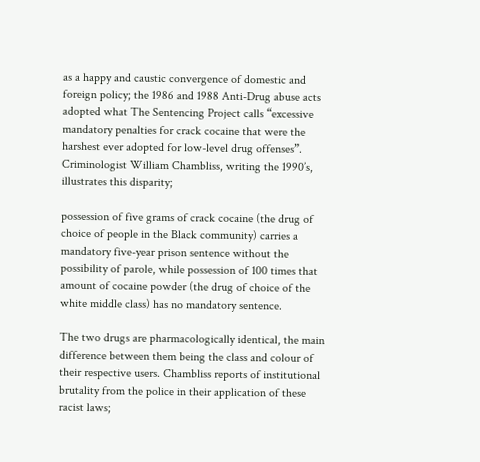as a happy and caustic convergence of domestic and foreign policy; the 1986 and 1988 Anti-Drug abuse acts adopted what The Sentencing Project calls “excessive mandatory penalties for crack cocaine that were the harshest ever adopted for low-level drug offenses”. Criminologist William Chambliss, writing the 1990’s, illustrates this disparity;

possession of five grams of crack cocaine (the drug of choice of people in the Black community) carries a mandatory five-year prison sentence without the possibility of parole, while possession of 100 times that amount of cocaine powder (the drug of choice of the white middle class) has no mandatory sentence.

The two drugs are pharmacologically identical, the main difference between them being the class and colour of their respective users. Chambliss reports of institutional brutality from the police in their application of these racist laws;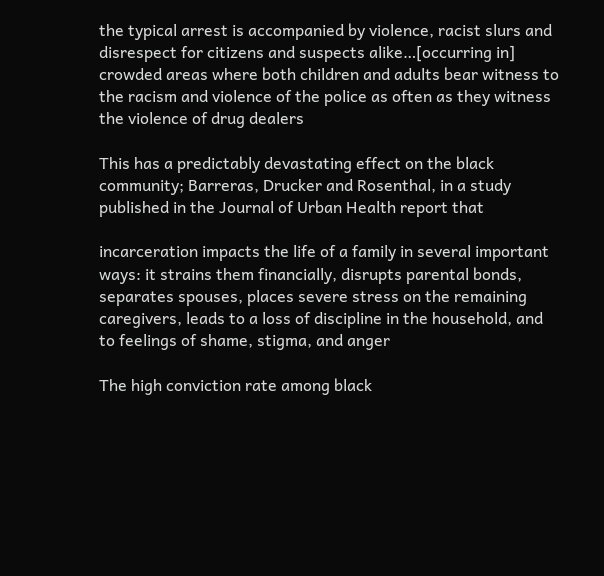the typical arrest is accompanied by violence, racist slurs and disrespect for citizens and suspects alike…[occurring in] crowded areas where both children and adults bear witness to the racism and violence of the police as often as they witness the violence of drug dealers

This has a predictably devastating effect on the black community; Barreras, Drucker and Rosenthal, in a study published in the Journal of Urban Health report that

incarceration impacts the life of a family in several important ways: it strains them financially, disrupts parental bonds, separates spouses, places severe stress on the remaining caregivers, leads to a loss of discipline in the household, and to feelings of shame, stigma, and anger

The high conviction rate among black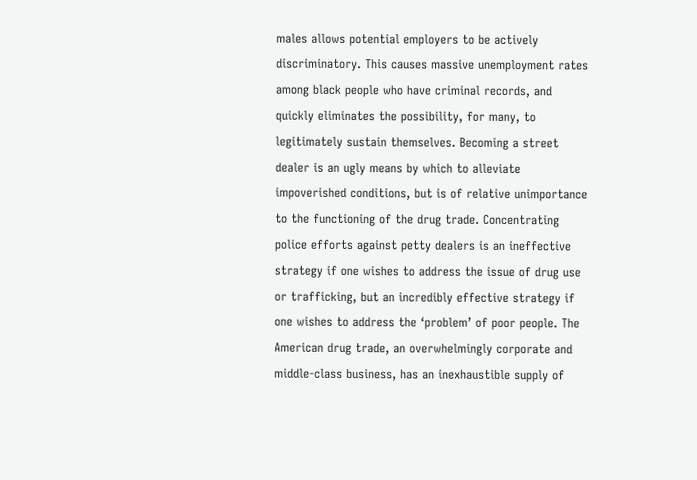males allows potential employers to be actively discriminatory. This causes massive unemployment rates among black people who have criminal records, and quickly eliminates the possibility, for many, to legitimately sustain themselves. Becoming a street dealer is an ugly means by which to alleviate impoverished conditions, but is of relative unimportance to the functioning of the drug trade. Concentrating police efforts against petty dealers is an ineffective strategy if one wishes to address the issue of drug use or trafficking, but an incredibly effective strategy if one wishes to address the ‘problem’ of poor people. The American drug trade, an overwhelmingly corporate and middle-class business, has an inexhaustible supply of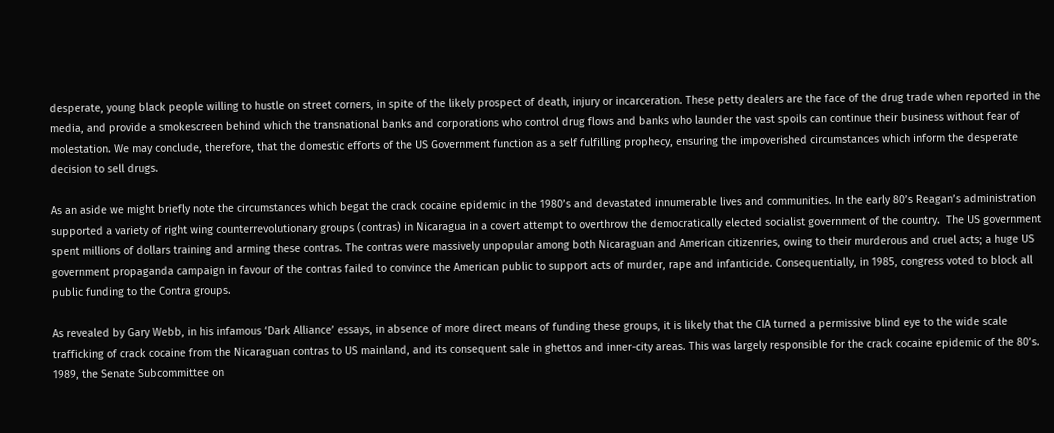desperate, young black people willing to hustle on street corners, in spite of the likely prospect of death, injury or incarceration. These petty dealers are the face of the drug trade when reported in the media, and provide a smokescreen behind which the transnational banks and corporations who control drug flows and banks who launder the vast spoils can continue their business without fear of molestation. We may conclude, therefore, that the domestic efforts of the US Government function as a self fulfilling prophecy, ensuring the impoverished circumstances which inform the desperate decision to sell drugs.

As an aside we might briefly note the circumstances which begat the crack cocaine epidemic in the 1980’s and devastated innumerable lives and communities. In the early 80’s Reagan’s administration supported a variety of right wing counterrevolutionary groups (contras) in Nicaragua in a covert attempt to overthrow the democratically elected socialist government of the country.  The US government spent millions of dollars training and arming these contras. The contras were massively unpopular among both Nicaraguan and American citizenries, owing to their murderous and cruel acts; a huge US government propaganda campaign in favour of the contras failed to convince the American public to support acts of murder, rape and infanticide. Consequentially, in 1985, congress voted to block all public funding to the Contra groups.

As revealed by Gary Webb, in his infamous ‘Dark Alliance’ essays, in absence of more direct means of funding these groups, it is likely that the CIA turned a permissive blind eye to the wide scale trafficking of crack cocaine from the Nicaraguan contras to US mainland, and its consequent sale in ghettos and inner-city areas. This was largely responsible for the crack cocaine epidemic of the 80’s. 1989, the Senate Subcommittee on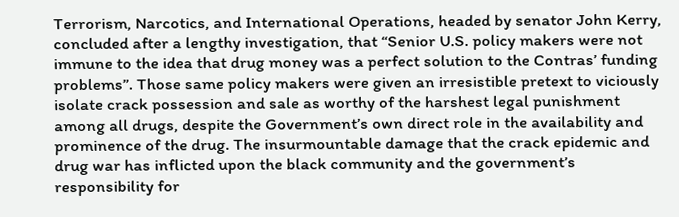Terrorism, Narcotics, and International Operations, headed by senator John Kerry, concluded after a lengthy investigation, that “Senior U.S. policy makers were not immune to the idea that drug money was a perfect solution to the Contras’ funding problems”. Those same policy makers were given an irresistible pretext to viciously isolate crack possession and sale as worthy of the harshest legal punishment among all drugs, despite the Government’s own direct role in the availability and prominence of the drug. The insurmountable damage that the crack epidemic and drug war has inflicted upon the black community and the government’s responsibility for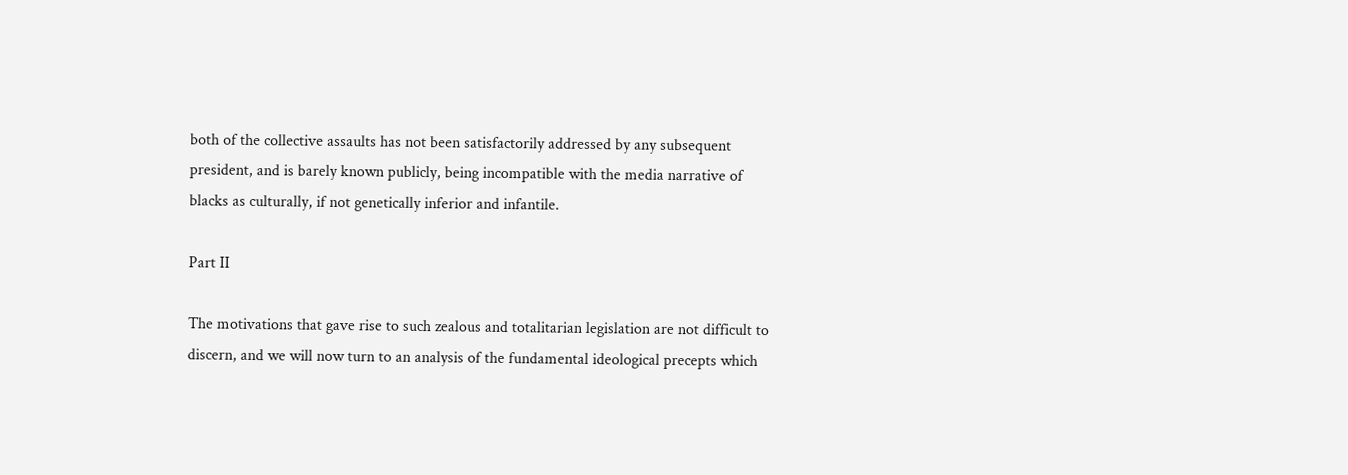both of the collective assaults has not been satisfactorily addressed by any subsequent president, and is barely known publicly, being incompatible with the media narrative of blacks as culturally, if not genetically inferior and infantile.

Part II

The motivations that gave rise to such zealous and totalitarian legislation are not difficult to discern, and we will now turn to an analysis of the fundamental ideological precepts which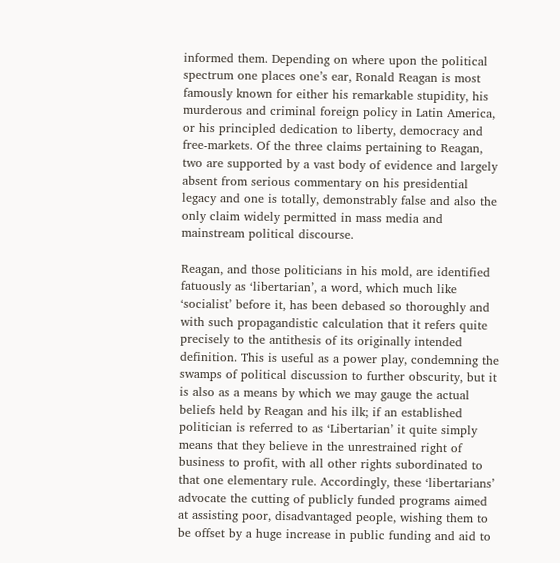informed them. Depending on where upon the political spectrum one places one’s ear, Ronald Reagan is most famously known for either his remarkable stupidity, his murderous and criminal foreign policy in Latin America, or his principled dedication to liberty, democracy and free-markets. Of the three claims pertaining to Reagan, two are supported by a vast body of evidence and largely absent from serious commentary on his presidential legacy and one is totally, demonstrably false and also the only claim widely permitted in mass media and mainstream political discourse.

Reagan, and those politicians in his mold, are identified fatuously as ‘libertarian’, a word, which much like ‘socialist’ before it, has been debased so thoroughly and with such propagandistic calculation that it refers quite precisely to the antithesis of its originally intended definition. This is useful as a power play, condemning the swamps of political discussion to further obscurity, but it is also as a means by which we may gauge the actual beliefs held by Reagan and his ilk; if an established politician is referred to as ‘Libertarian’ it quite simply means that they believe in the unrestrained right of business to profit, with all other rights subordinated to that one elementary rule. Accordingly, these ‘libertarians’ advocate the cutting of publicly funded programs aimed at assisting poor, disadvantaged people, wishing them to be offset by a huge increase in public funding and aid to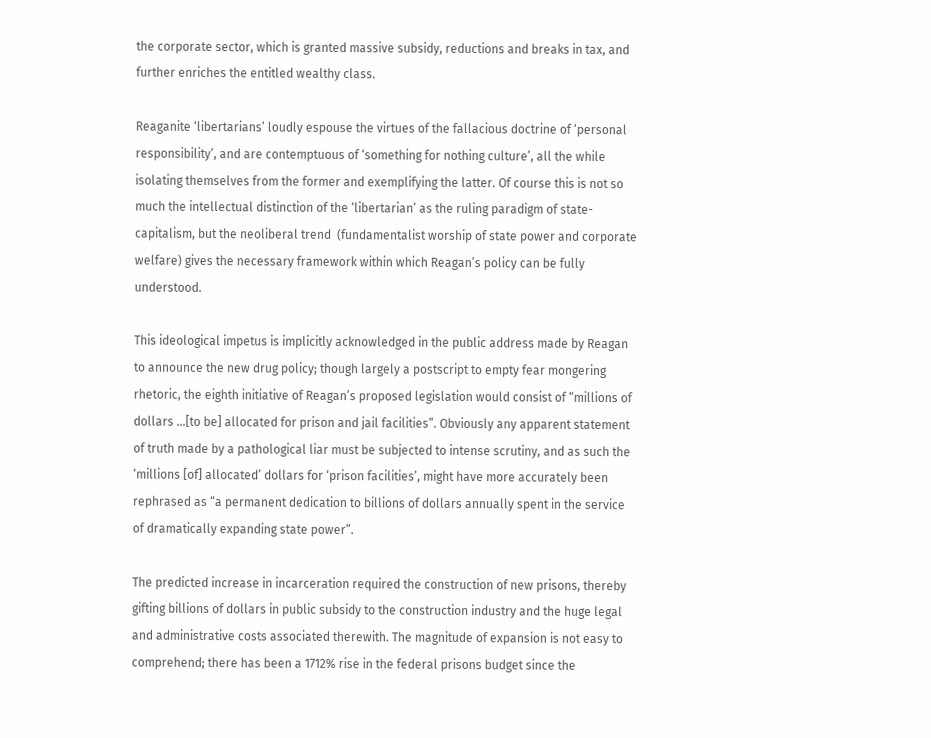the corporate sector, which is granted massive subsidy, reductions and breaks in tax, and further enriches the entitled wealthy class.

Reaganite ‘libertarians’ loudly espouse the virtues of the fallacious doctrine of ‘personal responsibility’, and are contemptuous of ‘something for nothing culture’, all the while isolating themselves from the former and exemplifying the latter. Of course this is not so much the intellectual distinction of the ‘libertarian’ as the ruling paradigm of state-capitalism, but the neoliberal trend  (fundamentalist worship of state power and corporate welfare) gives the necessary framework within which Reagan’s policy can be fully understood.

This ideological impetus is implicitly acknowledged in the public address made by Reagan to announce the new drug policy; though largely a postscript to empty fear mongering rhetoric, the eighth initiative of Reagan’s proposed legislation would consist of “millions of dollars …[to be] allocated for prison and jail facilities”. Obviously any apparent statement of truth made by a pathological liar must be subjected to intense scrutiny, and as such the ‘millions [of] allocated’ dollars for ‘prison facilities’, might have more accurately been rephrased as “a permanent dedication to billions of dollars annually spent in the service of dramatically expanding state power”.

The predicted increase in incarceration required the construction of new prisons, thereby gifting billions of dollars in public subsidy to the construction industry and the huge legal and administrative costs associated therewith. The magnitude of expansion is not easy to comprehend; there has been a 1712% rise in the federal prisons budget since the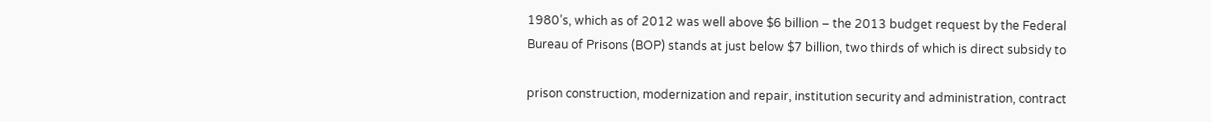1980’s, which as of 2012 was well above $6 billion – the 2013 budget request by the Federal Bureau of Prisons (BOP) stands at just below $7 billion, two thirds of which is direct subsidy to

prison construction, modernization and repair, institution security and administration, contract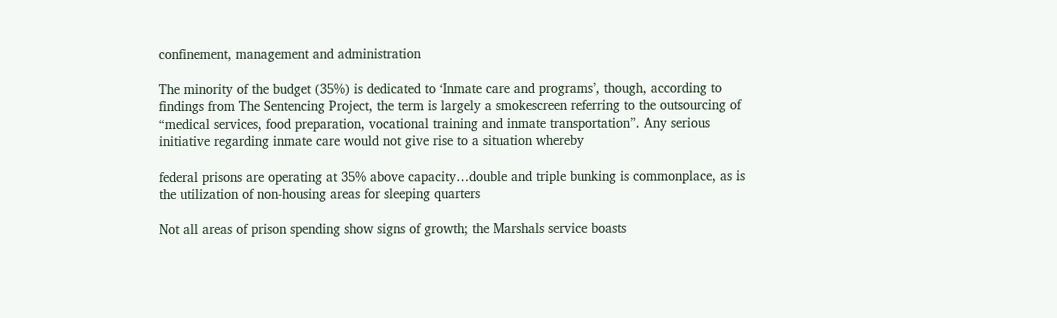confinement, management and administration

The minority of the budget (35%) is dedicated to ‘Inmate care and programs’, though, according to findings from The Sentencing Project, the term is largely a smokescreen referring to the outsourcing of “medical services, food preparation, vocational training and inmate transportation”. Any serious initiative regarding inmate care would not give rise to a situation whereby

federal prisons are operating at 35% above capacity…double and triple bunking is commonplace, as is the utilization of non-housing areas for sleeping quarters

Not all areas of prison spending show signs of growth; the Marshals service boasts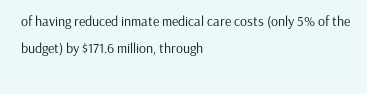of having reduced inmate medical care costs (only 5% of the budget) by $171.6 million, through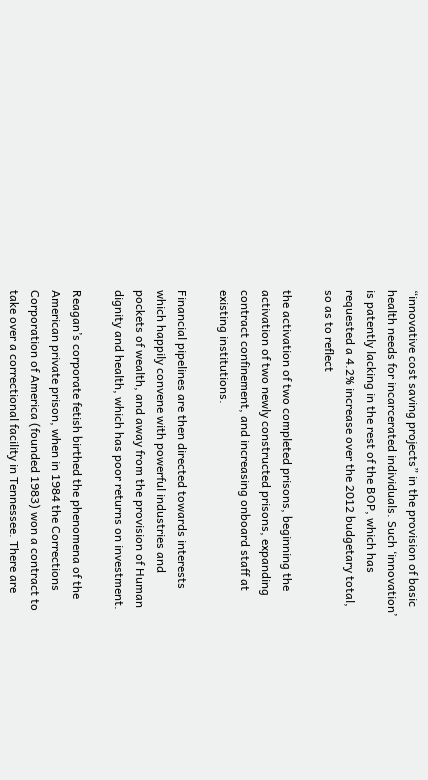“innovative cost saving projects” in the provision of basic health needs for incarcerated individuals. Such ‘innovation’ is patently lacking in the rest of the BOP, which has requested a 4.2% increase over the 2012 budgetary total, so as to reflect

the activation of two completed prisons, beginning the activation of two newly constructed prisons, expanding contract confinement, and increasing onboard staff at existing institutions.

Financial pipelines are then directed towards interests which happily convene with powerful industries and pockets of wealth, and away from the provision of Human dignity and health, which has poor returns on investment.

Reagan’s corporate fetish birthed the phenomena of the American private prison, when in 1984 the Corrections Corporation of America (founded 1983) won a contract to take over a correctional facility in Tennessee. There are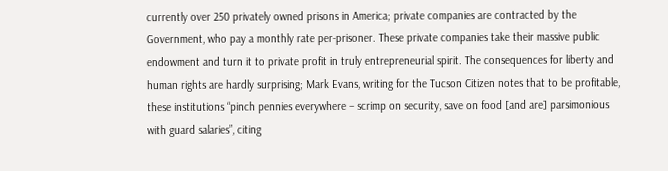currently over 250 privately owned prisons in America; private companies are contracted by the Government, who pay a monthly rate per-prisoner. These private companies take their massive public endowment and turn it to private profit in truly entrepreneurial spirit. The consequences for liberty and human rights are hardly surprising; Mark Evans, writing for the Tucson Citizen notes that to be profitable, these institutions “pinch pennies everywhere – scrimp on security, save on food [and are] parsimonious with guard salaries”, citing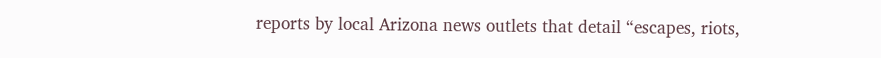reports by local Arizona news outlets that detail “escapes, riots,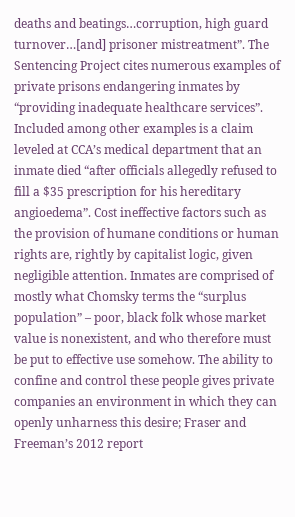deaths and beatings…corruption, high guard turnover…[and] prisoner mistreatment”. The Sentencing Project cites numerous examples of private prisons endangering inmates by “providing inadequate healthcare services”. Included among other examples is a claim leveled at CCA’s medical department that an inmate died “after officials allegedly refused to fill a $35 prescription for his hereditary angioedema”. Cost ineffective factors such as the provision of humane conditions or human rights are, rightly by capitalist logic, given negligible attention. Inmates are comprised of mostly what Chomsky terms the “surplus population” – poor, black folk whose market value is nonexistent, and who therefore must be put to effective use somehow. The ability to confine and control these people gives private companies an environment in which they can openly unharness this desire; Fraser and Freeman’s 2012 report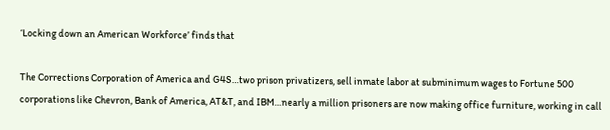‘Locking down an American Workforce’ finds that

The Corrections Corporation of America and G4S…two prison privatizers, sell inmate labor at subminimum wages to Fortune 500 corporations like Chevron, Bank of America, AT&T, and IBM…nearly a million prisoners are now making office furniture, working in call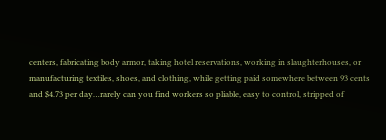centers, fabricating body armor, taking hotel reservations, working in slaughterhouses, or manufacturing textiles, shoes, and clothing, while getting paid somewhere between 93 cents and $4.73 per day…rarely can you find workers so pliable, easy to control, stripped of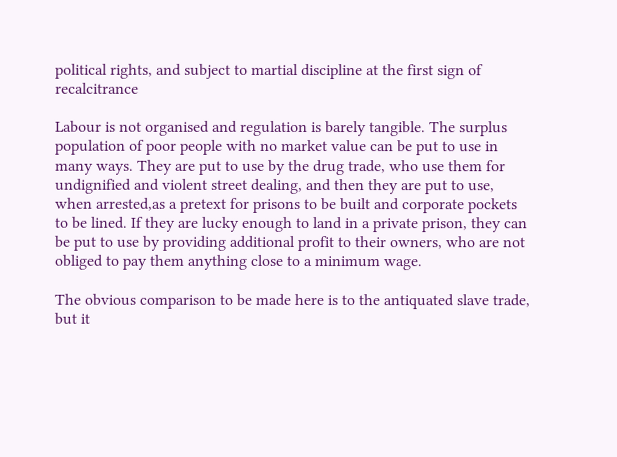political rights, and subject to martial discipline at the first sign of recalcitrance

Labour is not organised and regulation is barely tangible. The surplus population of poor people with no market value can be put to use in many ways. They are put to use by the drug trade, who use them for undignified and violent street dealing, and then they are put to use, when arrested,as a pretext for prisons to be built and corporate pockets to be lined. If they are lucky enough to land in a private prison, they can be put to use by providing additional profit to their owners, who are not obliged to pay them anything close to a minimum wage.

The obvious comparison to be made here is to the antiquated slave trade, but it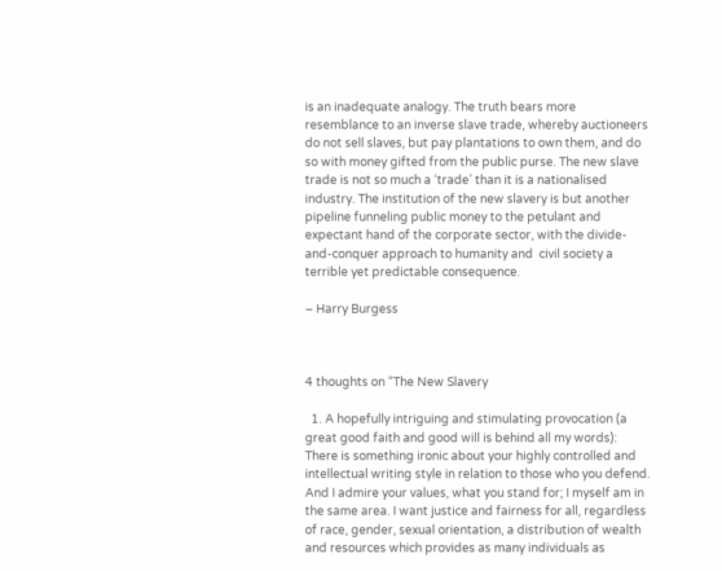is an inadequate analogy. The truth bears more resemblance to an inverse slave trade, whereby auctioneers do not sell slaves, but pay plantations to own them, and do so with money gifted from the public purse. The new slave trade is not so much a ‘trade’ than it is a nationalised industry. The institution of the new slavery is but another pipeline funneling public money to the petulant and expectant hand of the corporate sector, with the divide-and-conquer approach to humanity and  civil society a terrible yet predictable consequence.

– Harry Burgess



4 thoughts on “The New Slavery

  1. A hopefully intriguing and stimulating provocation (a great good faith and good will is behind all my words): There is something ironic about your highly controlled and intellectual writing style in relation to those who you defend. And I admire your values, what you stand for; I myself am in the same area. I want justice and fairness for all, regardless of race, gender, sexual orientation, a distribution of wealth and resources which provides as many individuals as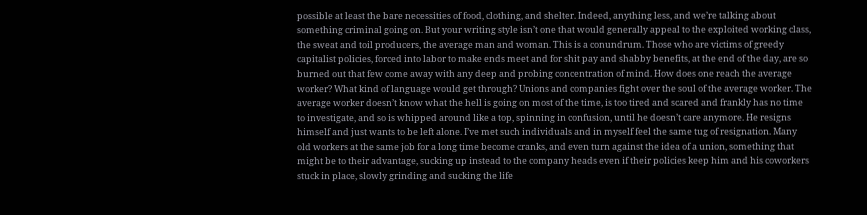possible at least the bare necessities of food, clothing, and shelter. Indeed, anything less, and we’re talking about something criminal going on. But your writing style isn’t one that would generally appeal to the exploited working class, the sweat and toil producers, the average man and woman. This is a conundrum. Those who are victims of greedy capitalist policies, forced into labor to make ends meet and for shit pay and shabby benefits, at the end of the day, are so burned out that few come away with any deep and probing concentration of mind. How does one reach the average worker? What kind of language would get through? Unions and companies fight over the soul of the average worker. The average worker doesn’t know what the hell is going on most of the time, is too tired and scared and frankly has no time to investigate, and so is whipped around like a top, spinning in confusion, until he doesn’t care anymore. He resigns himself and just wants to be left alone. I’ve met such individuals and in myself feel the same tug of resignation. Many old workers at the same job for a long time become cranks, and even turn against the idea of a union, something that might be to their advantage, sucking up instead to the company heads even if their policies keep him and his coworkers stuck in place, slowly grinding and sucking the life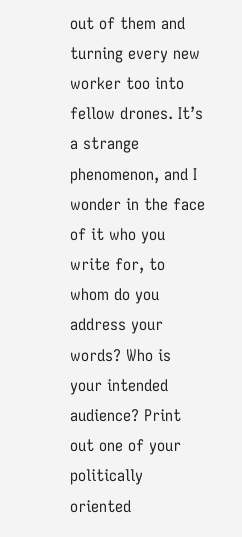out of them and turning every new worker too into fellow drones. It’s a strange phenomenon, and I wonder in the face of it who you write for, to whom do you address your words? Who is your intended audience? Print out one of your politically oriented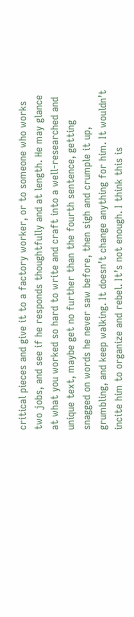critical pieces and give it to a factory worker, or to someone who works two jobs, and see if he responds thoughtfully and at length. He may glance at what you worked so hard to write and craft into a well-researched and unique text, maybe get no further than the fourth sentence, getting snagged on words he never saw before, then sigh and crumple it up, grumbling, and keep walking. It doesn’t change anything for him. It wouldn’t incite him to organize and rebel. It’s not enough. I think this is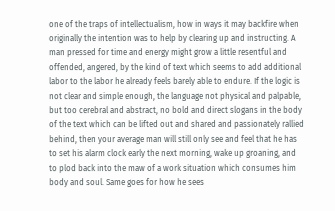one of the traps of intellectualism, how in ways it may backfire when originally the intention was to help by clearing up and instructing. A man pressed for time and energy might grow a little resentful and offended, angered, by the kind of text which seems to add additional labor to the labor he already feels barely able to endure. If the logic is not clear and simple enough, the language not physical and palpable, but too cerebral and abstract, no bold and direct slogans in the body of the text which can be lifted out and shared and passionately rallied behind, then your average man will still only see and feel that he has to set his alarm clock early the next morning, wake up groaning, and to plod back into the maw of a work situation which consumes him body and soul. Same goes for how he sees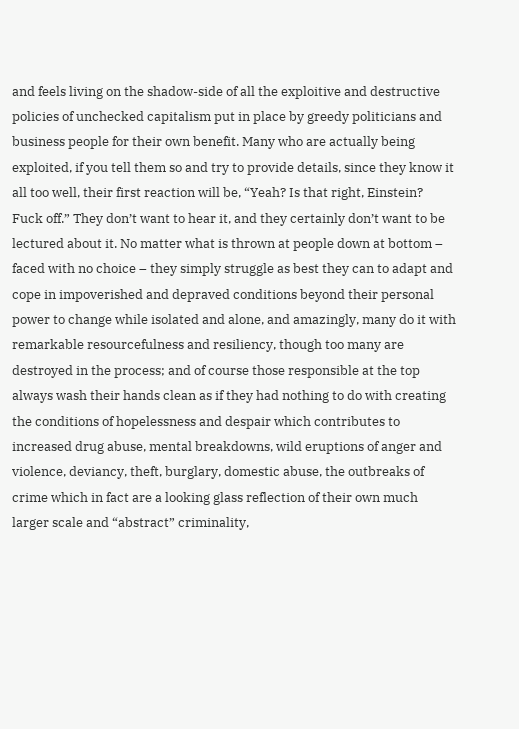and feels living on the shadow-side of all the exploitive and destructive policies of unchecked capitalism put in place by greedy politicians and business people for their own benefit. Many who are actually being exploited, if you tell them so and try to provide details, since they know it all too well, their first reaction will be, “Yeah? Is that right, Einstein? Fuck off.” They don’t want to hear it, and they certainly don’t want to be lectured about it. No matter what is thrown at people down at bottom – faced with no choice – they simply struggle as best they can to adapt and cope in impoverished and depraved conditions beyond their personal power to change while isolated and alone, and amazingly, many do it with remarkable resourcefulness and resiliency, though too many are destroyed in the process; and of course those responsible at the top always wash their hands clean as if they had nothing to do with creating the conditions of hopelessness and despair which contributes to increased drug abuse, mental breakdowns, wild eruptions of anger and violence, deviancy, theft, burglary, domestic abuse, the outbreaks of crime which in fact are a looking glass reflection of their own much larger scale and “abstract” criminality,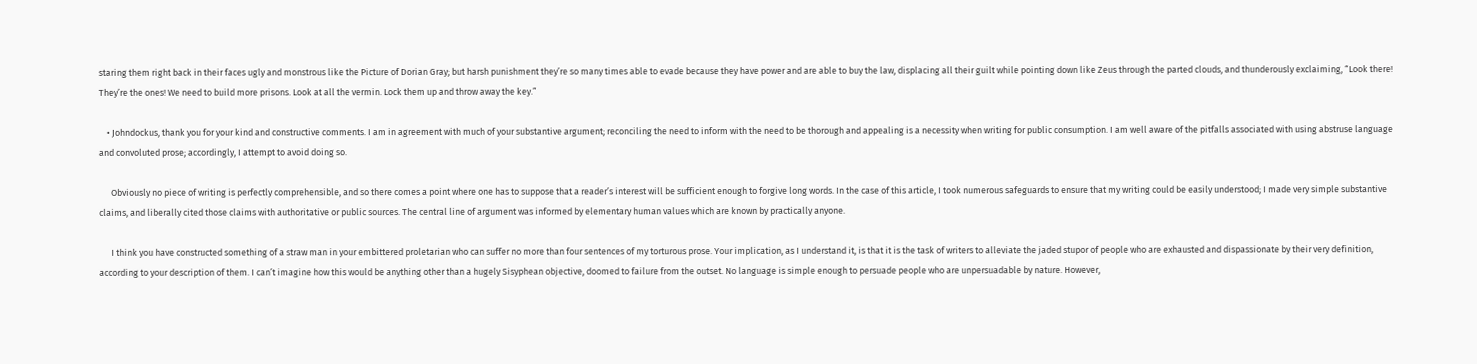staring them right back in their faces ugly and monstrous like the Picture of Dorian Gray; but harsh punishment they’re so many times able to evade because they have power and are able to buy the law, displacing all their guilt while pointing down like Zeus through the parted clouds, and thunderously exclaiming, “Look there! They’re the ones! We need to build more prisons. Look at all the vermin. Lock them up and throw away the key.”

    • Johndockus, thank you for your kind and constructive comments. I am in agreement with much of your substantive argument; reconciling the need to inform with the need to be thorough and appealing is a necessity when writing for public consumption. I am well aware of the pitfalls associated with using abstruse language and convoluted prose; accordingly, I attempt to avoid doing so.

      Obviously no piece of writing is perfectly comprehensible, and so there comes a point where one has to suppose that a reader’s interest will be sufficient enough to forgive long words. In the case of this article, I took numerous safeguards to ensure that my writing could be easily understood; I made very simple substantive claims, and liberally cited those claims with authoritative or public sources. The central line of argument was informed by elementary human values which are known by practically anyone.

      I think you have constructed something of a straw man in your embittered proletarian who can suffer no more than four sentences of my torturous prose. Your implication, as I understand it, is that it is the task of writers to alleviate the jaded stupor of people who are exhausted and dispassionate by their very definition, according to your description of them. I can’t imagine how this would be anything other than a hugely Sisyphean objective, doomed to failure from the outset. No language is simple enough to persuade people who are unpersuadable by nature. However,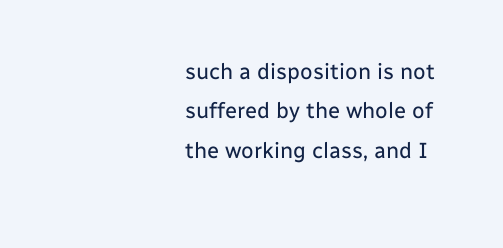such a disposition is not suffered by the whole of the working class, and I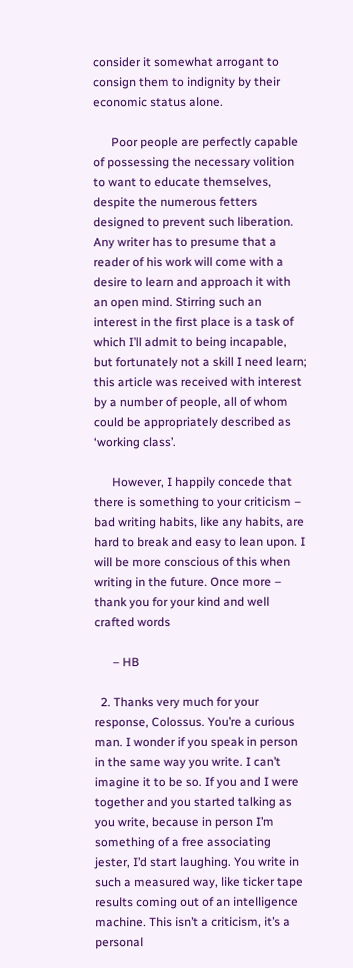consider it somewhat arrogant to consign them to indignity by their economic status alone.

      Poor people are perfectly capable of possessing the necessary volition to want to educate themselves, despite the numerous fetters designed to prevent such liberation. Any writer has to presume that a reader of his work will come with a desire to learn and approach it with an open mind. Stirring such an interest in the first place is a task of which I’ll admit to being incapable, but fortunately not a skill I need learn; this article was received with interest by a number of people, all of whom could be appropriately described as ‘working class’.

      However, I happily concede that there is something to your criticism – bad writing habits, like any habits, are hard to break and easy to lean upon. I will be more conscious of this when writing in the future. Once more – thank you for your kind and well crafted words

      – HB

  2. Thanks very much for your response, Colossus. You’re a curious man. I wonder if you speak in person in the same way you write. I can’t imagine it to be so. If you and I were together and you started talking as you write, because in person I’m something of a free associating jester, I’d start laughing. You write in such a measured way, like ticker tape results coming out of an intelligence machine. This isn’t a criticism, it’s a personal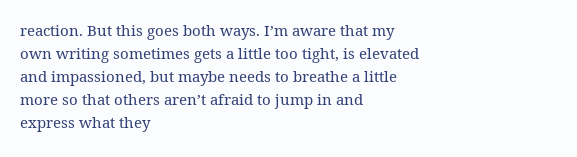reaction. But this goes both ways. I’m aware that my own writing sometimes gets a little too tight, is elevated and impassioned, but maybe needs to breathe a little more so that others aren’t afraid to jump in and express what they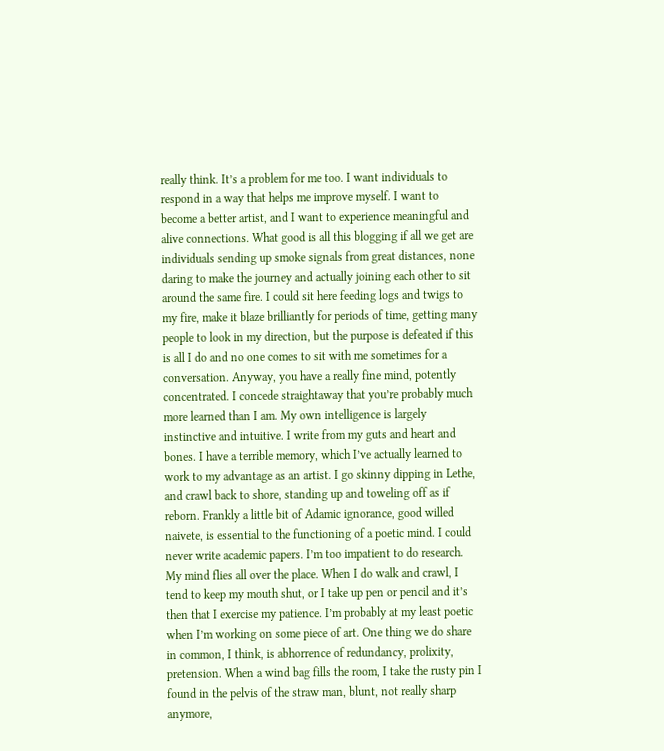really think. It’s a problem for me too. I want individuals to respond in a way that helps me improve myself. I want to become a better artist, and I want to experience meaningful and alive connections. What good is all this blogging if all we get are individuals sending up smoke signals from great distances, none daring to make the journey and actually joining each other to sit around the same fire. I could sit here feeding logs and twigs to my fire, make it blaze brilliantly for periods of time, getting many people to look in my direction, but the purpose is defeated if this is all I do and no one comes to sit with me sometimes for a conversation. Anyway, you have a really fine mind, potently concentrated. I concede straightaway that you’re probably much more learned than I am. My own intelligence is largely instinctive and intuitive. I write from my guts and heart and bones. I have a terrible memory, which I’ve actually learned to work to my advantage as an artist. I go skinny dipping in Lethe, and crawl back to shore, standing up and toweling off as if reborn. Frankly a little bit of Adamic ignorance, good willed naivete, is essential to the functioning of a poetic mind. I could never write academic papers. I’m too impatient to do research. My mind flies all over the place. When I do walk and crawl, I tend to keep my mouth shut, or I take up pen or pencil and it’s then that I exercise my patience. I’m probably at my least poetic when I’m working on some piece of art. One thing we do share in common, I think, is abhorrence of redundancy, prolixity, pretension. When a wind bag fills the room, I take the rusty pin I found in the pelvis of the straw man, blunt, not really sharp anymore,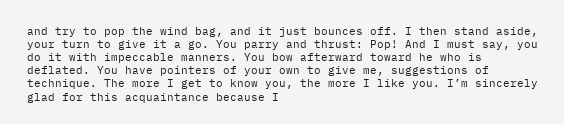and try to pop the wind bag, and it just bounces off. I then stand aside, your turn to give it a go. You parry and thrust: Pop! And I must say, you do it with impeccable manners. You bow afterward toward he who is deflated. You have pointers of your own to give me, suggestions of technique. The more I get to know you, the more I like you. I’m sincerely glad for this acquaintance because I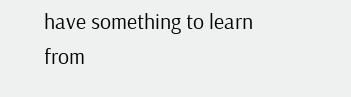have something to learn from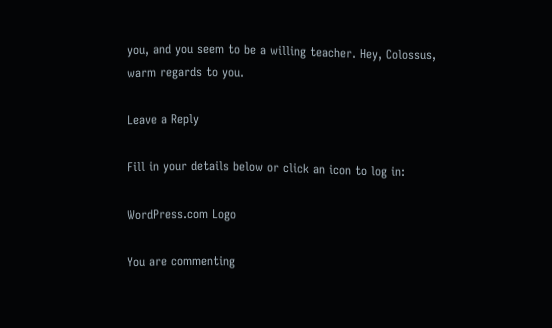you, and you seem to be a willing teacher. Hey, Colossus, warm regards to you.

Leave a Reply

Fill in your details below or click an icon to log in:

WordPress.com Logo

You are commenting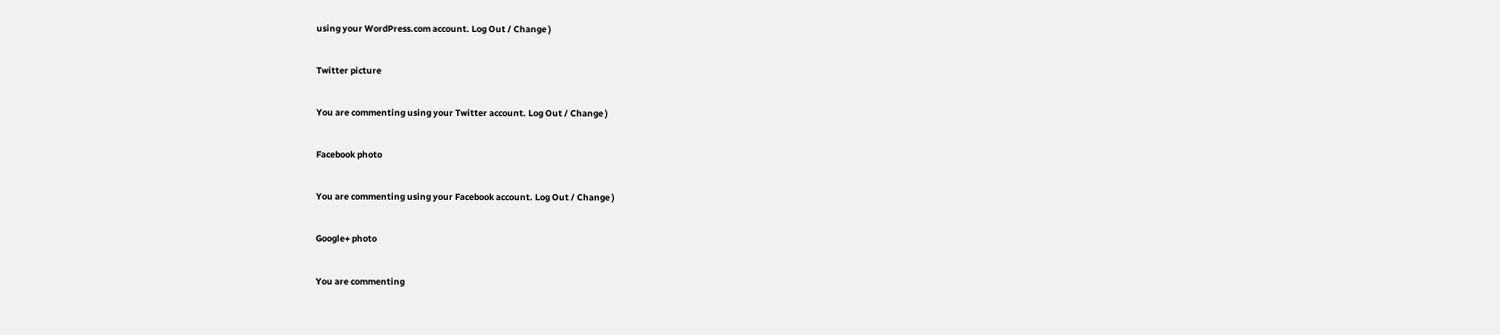using your WordPress.com account. Log Out / Change )

Twitter picture

You are commenting using your Twitter account. Log Out / Change )

Facebook photo

You are commenting using your Facebook account. Log Out / Change )

Google+ photo

You are commenting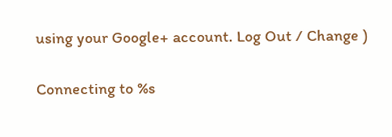using your Google+ account. Log Out / Change )

Connecting to %s